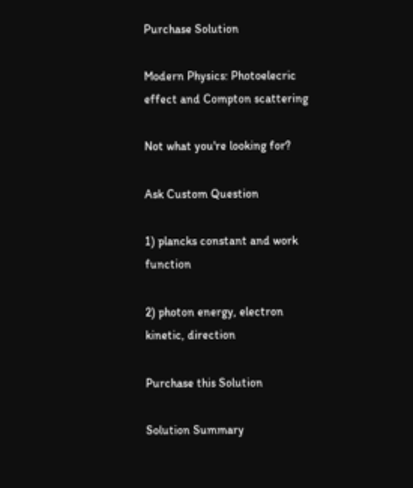Purchase Solution

Modern Physics: Photoelecric effect and Compton scattering

Not what you're looking for?

Ask Custom Question

1) plancks constant and work function

2) photon energy, electron kinetic, direction

Purchase this Solution

Solution Summary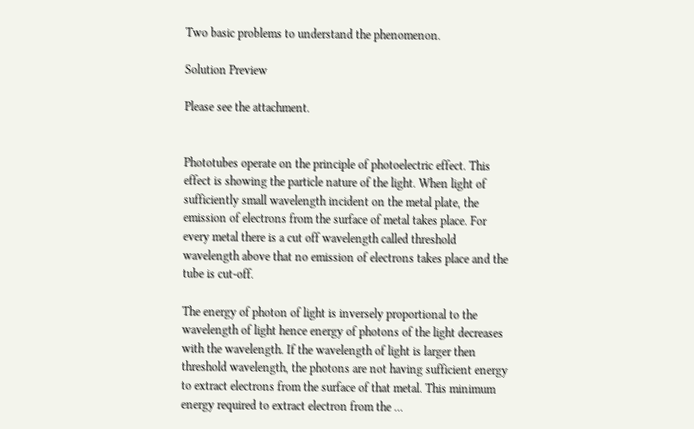Two basic problems to understand the phenomenon.

Solution Preview

Please see the attachment.


Phototubes operate on the principle of photoelectric effect. This effect is showing the particle nature of the light. When light of sufficiently small wavelength incident on the metal plate, the emission of electrons from the surface of metal takes place. For every metal there is a cut off wavelength called threshold wavelength above that no emission of electrons takes place and the tube is cut-off.

The energy of photon of light is inversely proportional to the wavelength of light hence energy of photons of the light decreases with the wavelength. If the wavelength of light is larger then threshold wavelength, the photons are not having sufficient energy to extract electrons from the surface of that metal. This minimum energy required to extract electron from the ...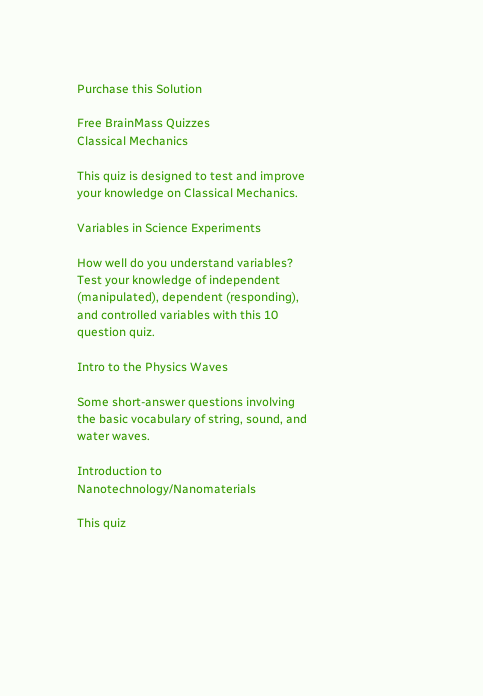Purchase this Solution

Free BrainMass Quizzes
Classical Mechanics

This quiz is designed to test and improve your knowledge on Classical Mechanics.

Variables in Science Experiments

How well do you understand variables? Test your knowledge of independent (manipulated), dependent (responding), and controlled variables with this 10 question quiz.

Intro to the Physics Waves

Some short-answer questions involving the basic vocabulary of string, sound, and water waves.

Introduction to Nanotechnology/Nanomaterials

This quiz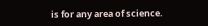is for any area of science.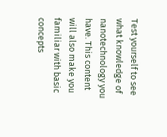Test yourself to see what knowledge of nanotechnology you have. This content will also make you familiar with basic concepts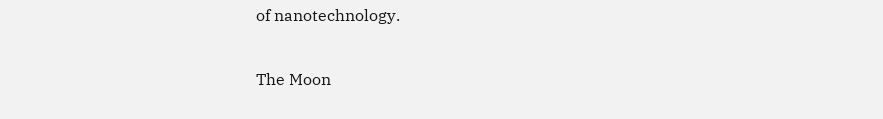of nanotechnology.

The Moon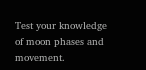Test your knowledge of moon phases and movement.